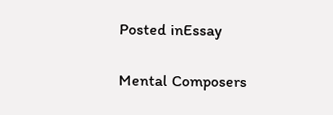Posted inEssay

Mental Composers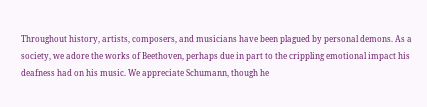Throughout history, artists, composers, and musicians have been plagued by personal demons. As a society, we adore the works of Beethoven, perhaps due in part to the crippling emotional impact his deafness had on his music. We appreciate Schumann, though he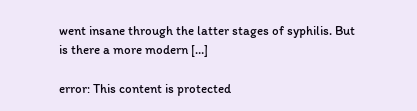went insane through the latter stages of syphilis. But is there a more modern […]

error: This content is protected